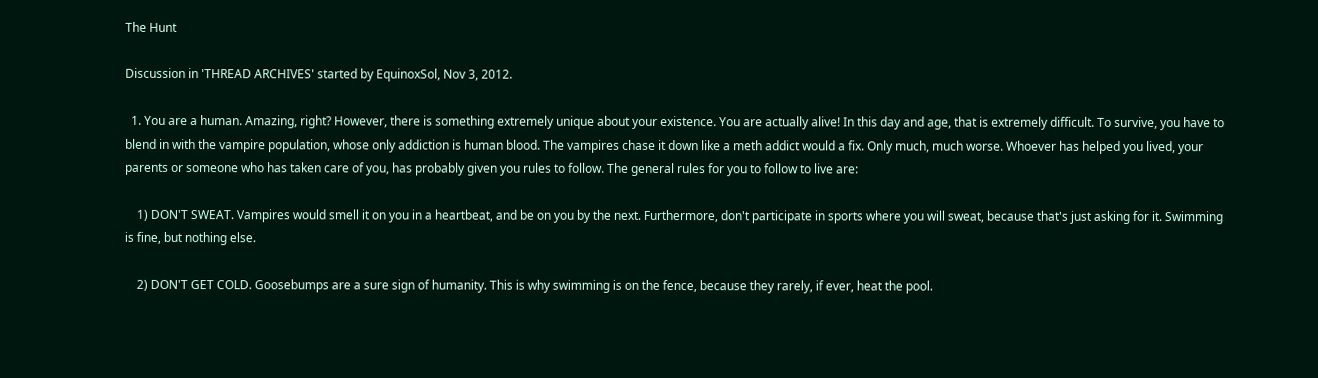The Hunt

Discussion in 'THREAD ARCHIVES' started by EquinoxSol, Nov 3, 2012.

  1. You are a human. Amazing, right? However, there is something extremely unique about your existence. You are actually alive! In this day and age, that is extremely difficult. To survive, you have to blend in with the vampire population, whose only addiction is human blood. The vampires chase it down like a meth addict would a fix. Only much, much worse. Whoever has helped you lived, your parents or someone who has taken care of you, has probably given you rules to follow. The general rules for you to follow to live are:

    1) DON'T SWEAT. Vampires would smell it on you in a heartbeat, and be on you by the next. Furthermore, don't participate in sports where you will sweat, because that's just asking for it. Swimming is fine, but nothing else.

    2) DON'T GET COLD. Goosebumps are a sure sign of humanity. This is why swimming is on the fence, because they rarely, if ever, heat the pool.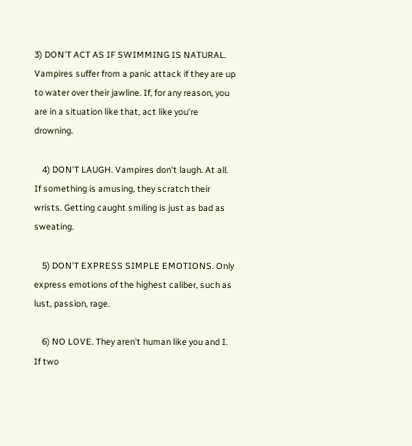3) DON'T ACT AS IF SWIMMING IS NATURAL. Vampires suffer from a panic attack if they are up to water over their jawline. If, for any reason, you are in a situation like that, act like you're drowning.

    4) DON'T LAUGH. Vampires don't laugh. At all. If something is amusing, they scratch their wrists. Getting caught smiling is just as bad as sweating.

    5) DON'T EXPRESS SIMPLE EMOTIONS. Only express emotions of the highest caliber, such as lust, passion, rage.

    6) NO LOVE. They aren't human like you and I. If two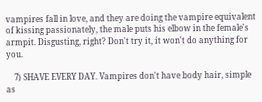vampires fall in love, and they are doing the vampire equivalent of kissing passionately, the male puts his elbow in the female's armpit. Disgusting, right? Don't try it, it won't do anything for you.

    7) SHAVE EVERY DAY. Vampires don't have body hair, simple as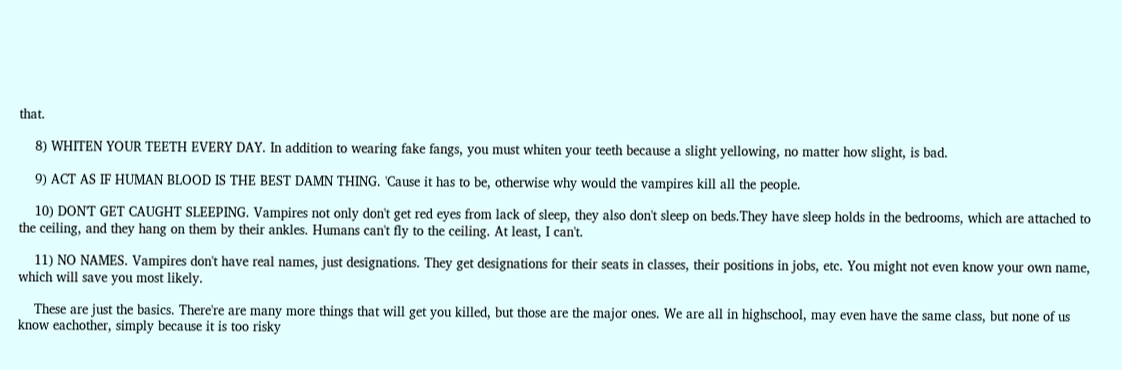that.

    8) WHITEN YOUR TEETH EVERY DAY. In addition to wearing fake fangs, you must whiten your teeth because a slight yellowing, no matter how slight, is bad.

    9) ACT AS IF HUMAN BLOOD IS THE BEST DAMN THING. 'Cause it has to be, otherwise why would the vampires kill all the people.

    10) DON'T GET CAUGHT SLEEPING. Vampires not only don't get red eyes from lack of sleep, they also don't sleep on beds.They have sleep holds in the bedrooms, which are attached to the ceiling, and they hang on them by their ankles. Humans can't fly to the ceiling. At least, I can't.

    11) NO NAMES. Vampires don't have real names, just designations. They get designations for their seats in classes, their positions in jobs, etc. You might not even know your own name, which will save you most likely.

    These are just the basics. There're are many more things that will get you killed, but those are the major ones. We are all in highschool, may even have the same class, but none of us know eachother, simply because it is too risky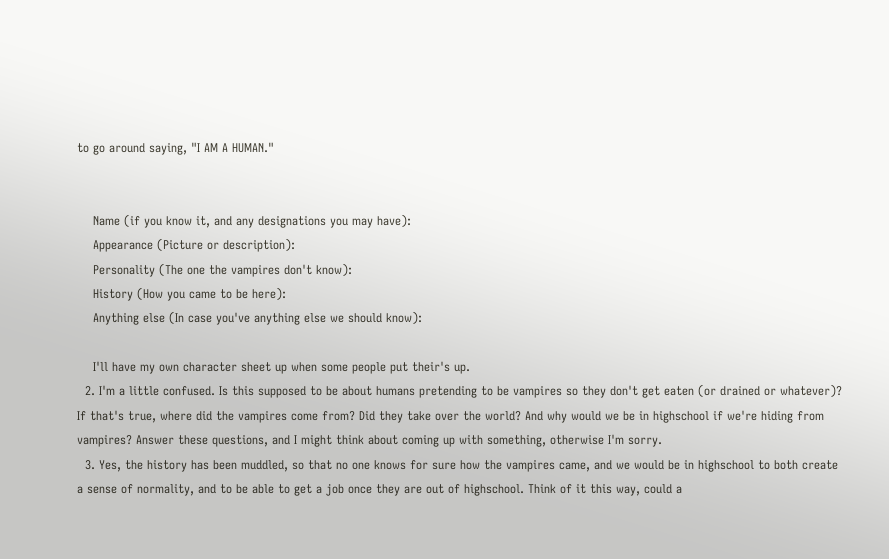to go around saying, "I AM A HUMAN."


    Name (if you know it, and any designations you may have):
    Appearance (Picture or description):
    Personality (The one the vampires don't know):
    History (How you came to be here):
    Anything else (In case you've anything else we should know):

    I'll have my own character sheet up when some people put their's up.
  2. I'm a little confused. Is this supposed to be about humans pretending to be vampires so they don't get eaten (or drained or whatever)? If that's true, where did the vampires come from? Did they take over the world? And why would we be in highschool if we're hiding from vampires? Answer these questions, and I might think about coming up with something, otherwise I'm sorry.
  3. Yes, the history has been muddled, so that no one knows for sure how the vampires came, and we would be in highschool to both create a sense of normality, and to be able to get a job once they are out of highschool. Think of it this way, could a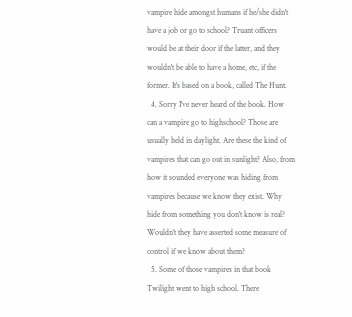vampire hide amongst humans if he/she didn't have a job or go to school? Truant officers would be at their door if the latter, and they wouldn't be able to have a home, etc, if the former. It's based on a book, called The Hunt.
  4. Sorry I've never heard of the book. How can a vampire go to highschool? Those are usually held in daylight. Are these the kind of vampires that can go out in sunlight? Also, from how it sounded everyone was hiding from vampires because we know they exist. Why hide from something you don't know is real? Wouldn't they have asserted some measure of control if we know about them?
  5. Some of those vampires in that book Twilight went to high school. There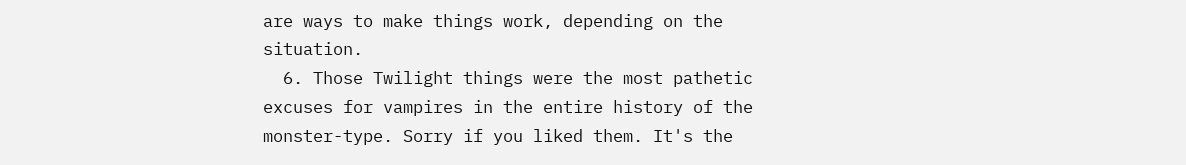are ways to make things work, depending on the situation.
  6. Those Twilight things were the most pathetic excuses for vampires in the entire history of the monster-type. Sorry if you liked them. It's the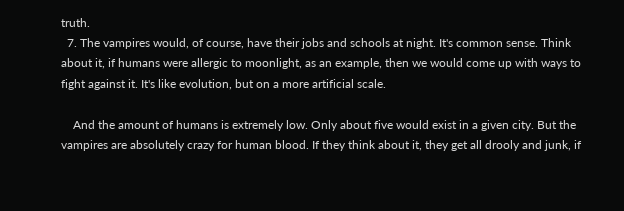truth.
  7. The vampires would, of course, have their jobs and schools at night. It's common sense. Think about it, if humans were allergic to moonlight, as an example, then we would come up with ways to fight against it. It's like evolution, but on a more artificial scale.

    And the amount of humans is extremely low. Only about five would exist in a given city. But the vampires are absolutely crazy for human blood. If they think about it, they get all drooly and junk, if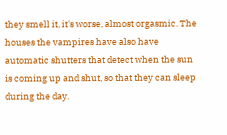they smell it, it's worse, almost orgasmic. The houses the vampires have also have automatic shutters that detect when the sun is coming up and shut, so that they can sleep during the day.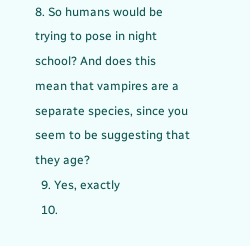8. So humans would be trying to pose in night school? And does this mean that vampires are a separate species, since you seem to be suggesting that they age?
  9. Yes, exactly
  10.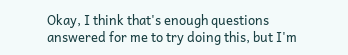Okay, I think that's enough questions answered for me to try doing this, but I'm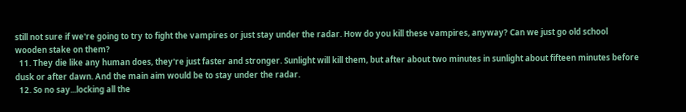still not sure if we're going to try to fight the vampires or just stay under the radar. How do you kill these vampires, anyway? Can we just go old school wooden stake on them?
  11. They die like any human does, they're just faster and stronger. Sunlight will kill them, but after about two minutes in sunlight about fifteen minutes before dusk or after dawn. And the main aim would be to stay under the radar.
  12. So no say...locking all the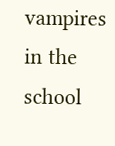vampires in the school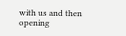with us and then opening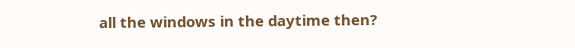all the windows in the daytime then?